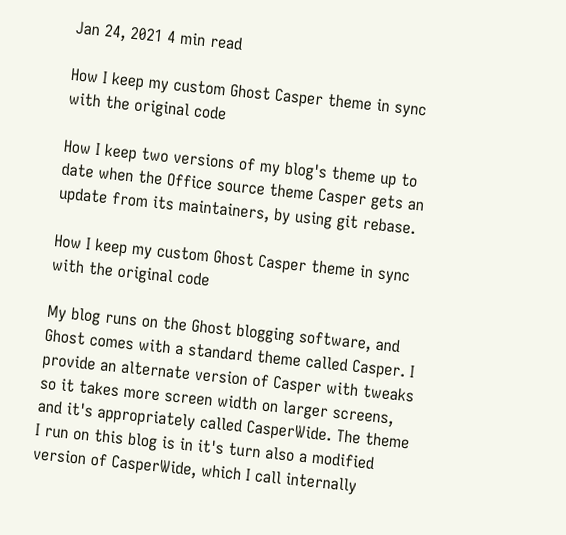Jan 24, 2021 4 min read

How I keep my custom Ghost Casper theme in sync with the original code

How I keep two versions of my blog's theme up to date when the Office source theme Casper gets an update from its maintainers, by using git rebase.

How I keep my custom Ghost Casper theme in sync with the original code

My blog runs on the Ghost blogging software, and Ghost comes with a standard theme called Casper. I provide an alternate version of Casper with tweaks so it takes more screen width on larger screens, and it's appropriately called CasperWide. The theme I run on this blog is in it's turn also a modified version of CasperWide, which I call internally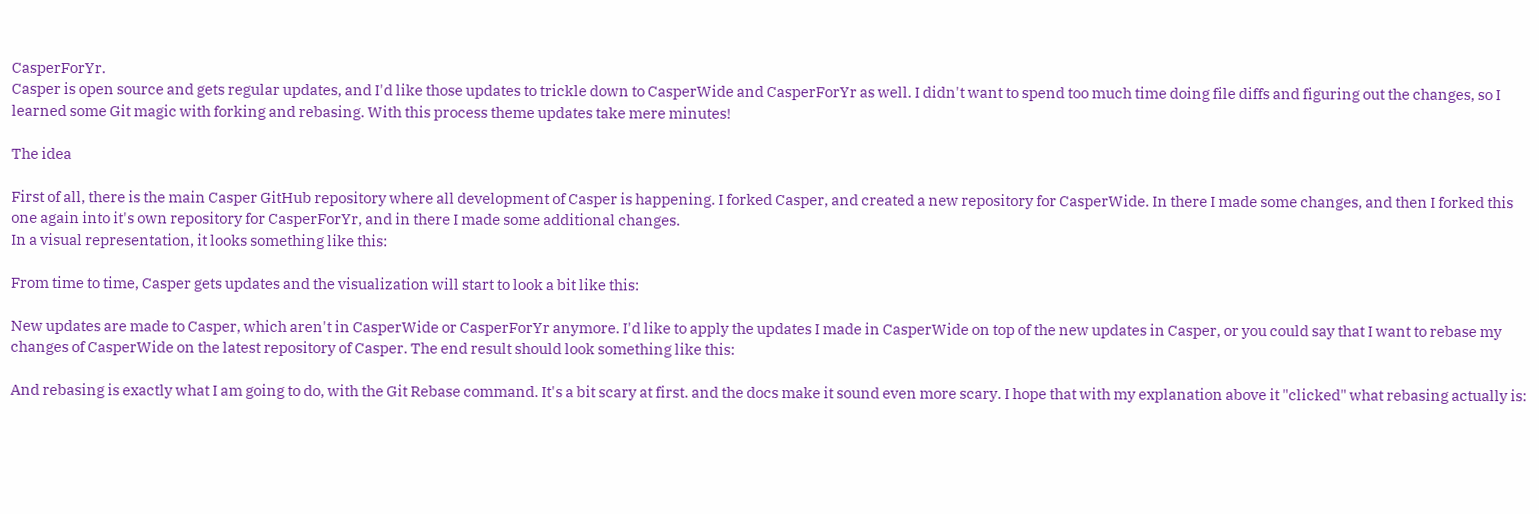CasperForYr.
Casper is open source and gets regular updates, and I'd like those updates to trickle down to CasperWide and CasperForYr as well. I didn't want to spend too much time doing file diffs and figuring out the changes, so I learned some Git magic with forking and rebasing. With this process theme updates take mere minutes!

The idea

First of all, there is the main Casper GitHub repository where all development of Casper is happening. I forked Casper, and created a new repository for CasperWide. In there I made some changes, and then I forked this one again into it's own repository for CasperForYr, and in there I made some additional changes.
In a visual representation, it looks something like this:

From time to time, Casper gets updates and the visualization will start to look a bit like this:

New updates are made to Casper, which aren't in CasperWide or CasperForYr anymore. I'd like to apply the updates I made in CasperWide on top of the new updates in Casper, or you could say that I want to rebase my changes of CasperWide on the latest repository of Casper. The end result should look something like this:

And rebasing is exactly what I am going to do, with the Git Rebase command. It's a bit scary at first. and the docs make it sound even more scary. I hope that with my explanation above it "clicked" what rebasing actually is: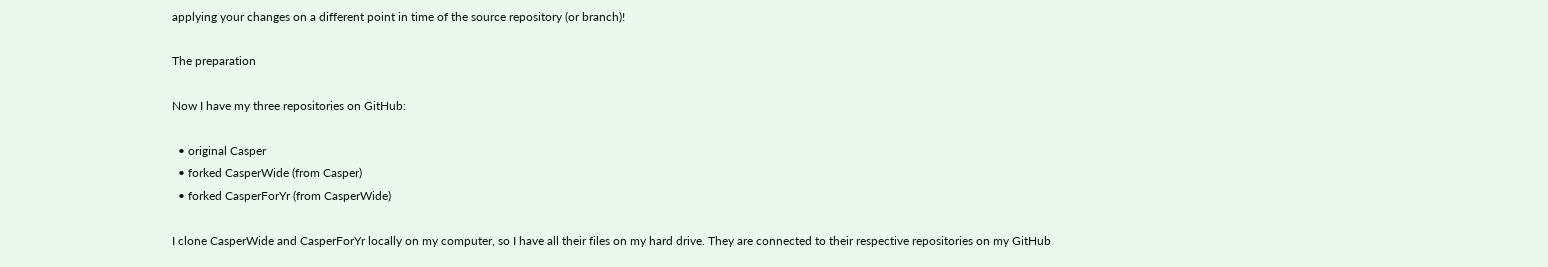applying your changes on a different point in time of the source repository (or branch)!

The preparation

Now I have my three repositories on GitHub:

  • original Casper
  • forked CasperWide (from Casper)
  • forked CasperForYr (from CasperWide)

I clone CasperWide and CasperForYr locally on my computer, so I have all their files on my hard drive. They are connected to their respective repositories on my GitHub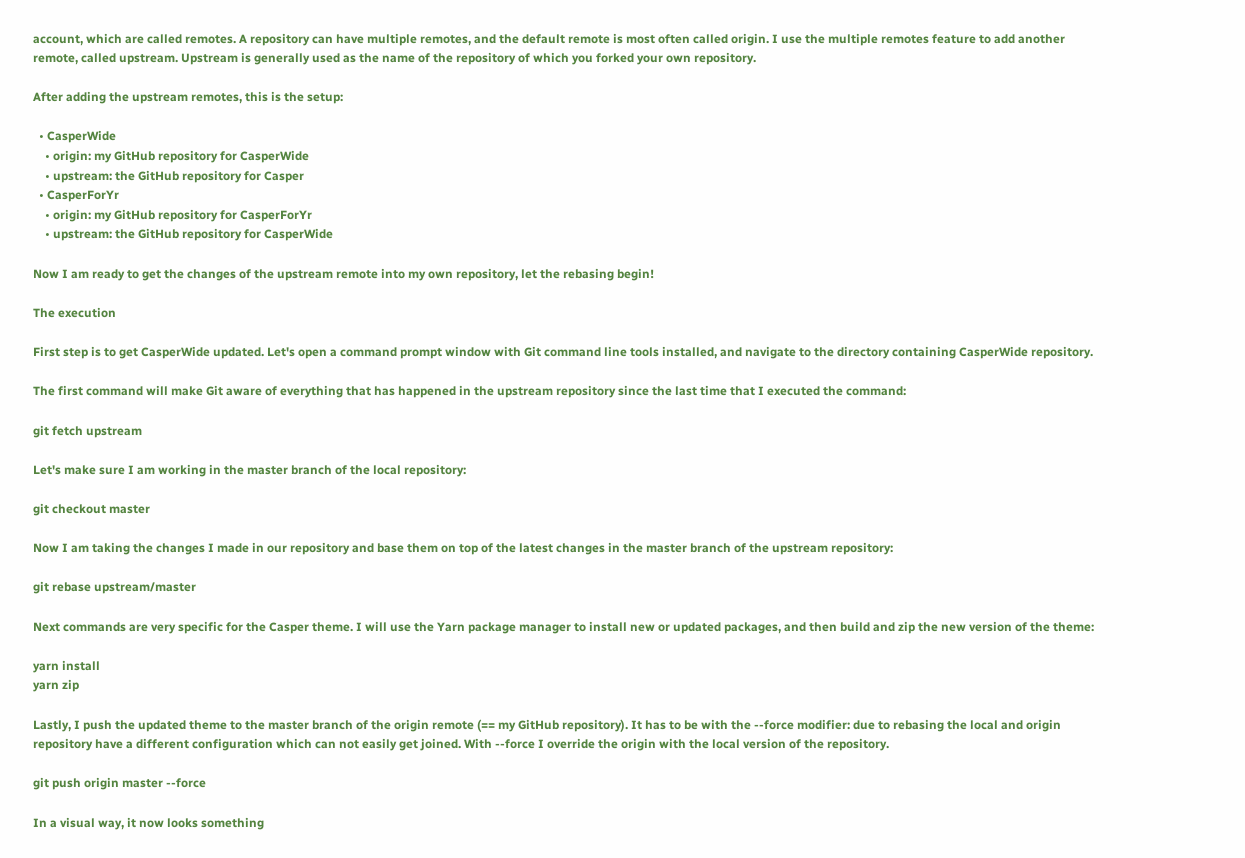account, which are called remotes. A repository can have multiple remotes, and the default remote is most often called origin. I use the multiple remotes feature to add another remote, called upstream. Upstream is generally used as the name of the repository of which you forked your own repository.

After adding the upstream remotes, this is the setup:

  • CasperWide
    • origin: my GitHub repository for CasperWide
    • upstream: the GitHub repository for Casper
  • CasperForYr
    • origin: my GitHub repository for CasperForYr
    • upstream: the GitHub repository for CasperWide

Now I am ready to get the changes of the upstream remote into my own repository, let the rebasing begin!

The execution

First step is to get CasperWide updated. Let's open a command prompt window with Git command line tools installed, and navigate to the directory containing CasperWide repository.

The first command will make Git aware of everything that has happened in the upstream repository since the last time that I executed the command:

git fetch upstream

Let's make sure I am working in the master branch of the local repository:

git checkout master

Now I am taking the changes I made in our repository and base them on top of the latest changes in the master branch of the upstream repository:

git rebase upstream/master

Next commands are very specific for the Casper theme. I will use the Yarn package manager to install new or updated packages, and then build and zip the new version of the theme:

yarn install
yarn zip

Lastly, I push the updated theme to the master branch of the origin remote (== my GitHub repository). It has to be with the --force modifier: due to rebasing the local and origin repository have a different configuration which can not easily get joined. With --force I override the origin with the local version of the repository.

git push origin master --force

In a visual way, it now looks something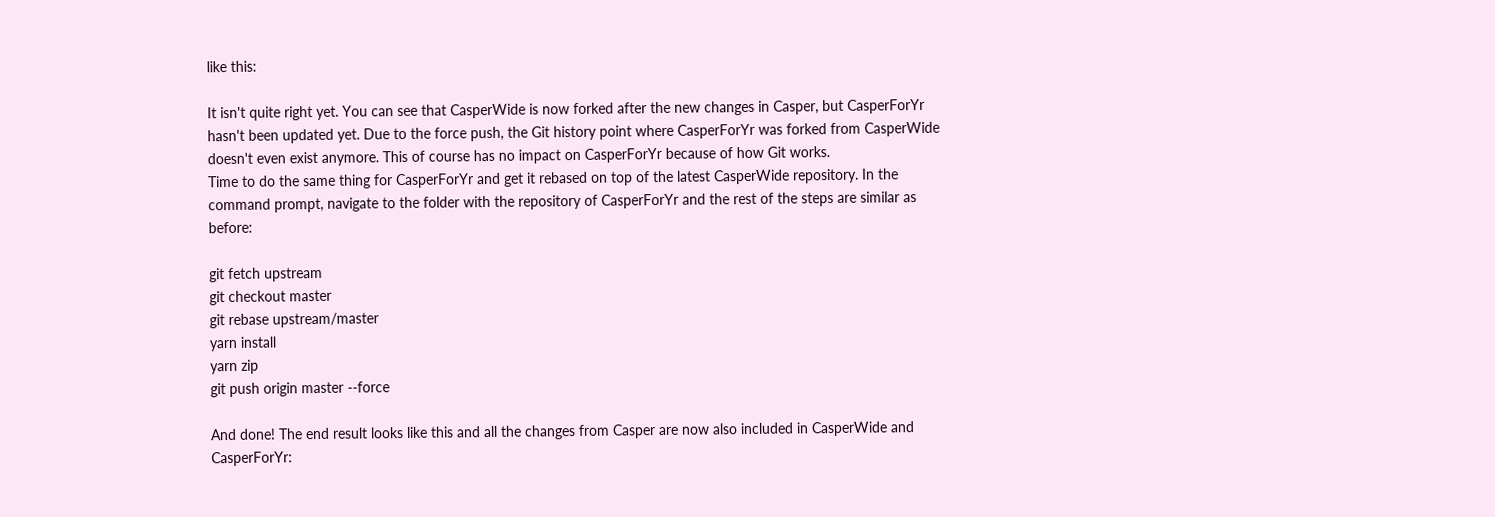like this:

It isn't quite right yet. You can see that CasperWide is now forked after the new changes in Casper, but CasperForYr hasn't been updated yet. Due to the force push, the Git history point where CasperForYr was forked from CasperWide doesn't even exist anymore. This of course has no impact on CasperForYr because of how Git works.
Time to do the same thing for CasperForYr and get it rebased on top of the latest CasperWide repository. In the command prompt, navigate to the folder with the repository of CasperForYr and the rest of the steps are similar as before:

git fetch upstream
git checkout master
git rebase upstream/master
yarn install
yarn zip
git push origin master --force

And done! The end result looks like this and all the changes from Casper are now also included in CasperWide and CasperForYr: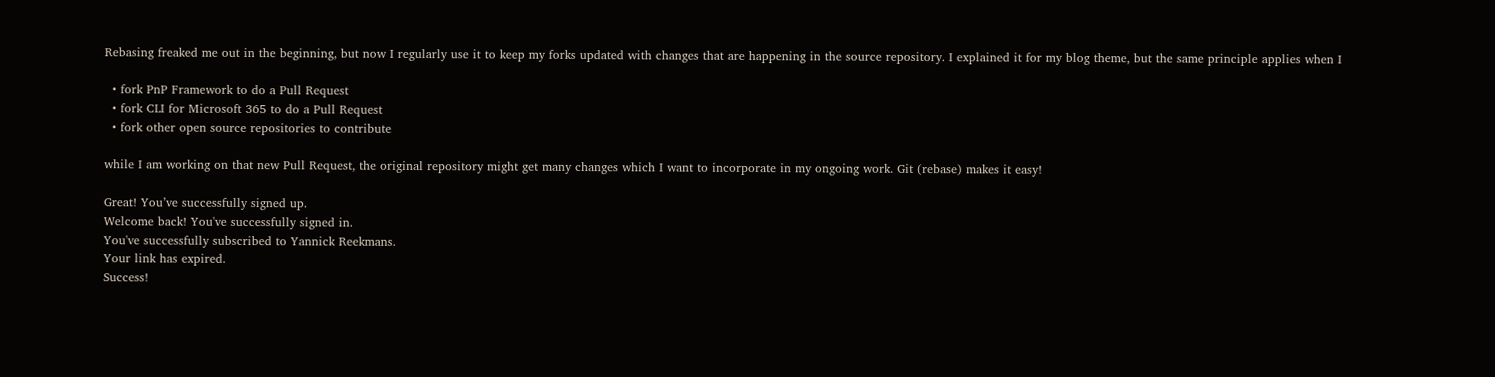Rebasing freaked me out in the beginning, but now I regularly use it to keep my forks updated with changes that are happening in the source repository. I explained it for my blog theme, but the same principle applies when I

  • fork PnP Framework to do a Pull Request
  • fork CLI for Microsoft 365 to do a Pull Request
  • fork other open source repositories to contribute

while I am working on that new Pull Request, the original repository might get many changes which I want to incorporate in my ongoing work. Git (rebase) makes it easy!

Great! You’ve successfully signed up.
Welcome back! You've successfully signed in.
You've successfully subscribed to Yannick Reekmans.
Your link has expired.
Success!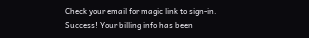Check your email for magic link to sign-in.
Success! Your billing info has been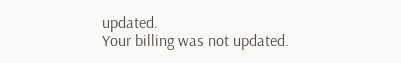updated.
Your billing was not updated.